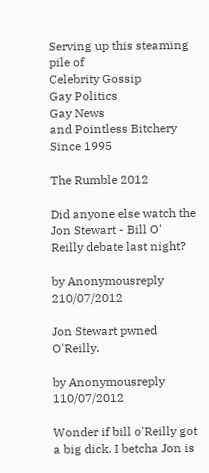Serving up this steaming pile of
Celebrity Gossip
Gay Politics
Gay News
and Pointless Bitchery
Since 1995

The Rumble 2012

Did anyone else watch the Jon Stewart - Bill O' Reilly debate last night?

by Anonymousreply 210/07/2012

Jon Stewart pwned O'Reilly.

by Anonymousreply 110/07/2012

Wonder if bill o'Reilly got a big dick. I betcha Jon is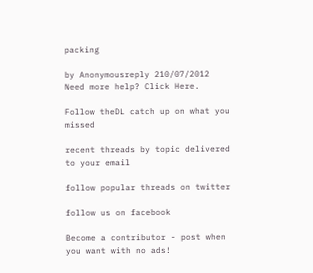packing

by Anonymousreply 210/07/2012
Need more help? Click Here.

Follow theDL catch up on what you missed

recent threads by topic delivered to your email

follow popular threads on twitter

follow us on facebook

Become a contributor - post when you want with no ads!